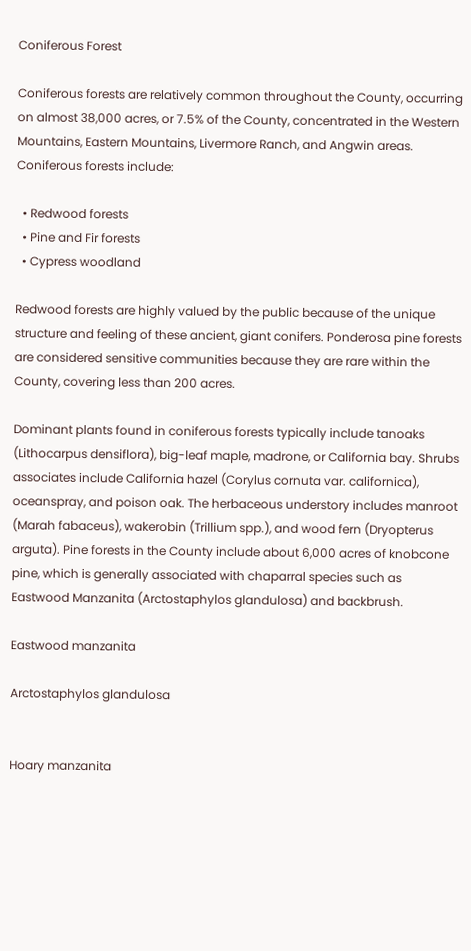Coniferous Forest

Coniferous forests are relatively common throughout the County, occurring on almost 38,000 acres, or 7.5% of the County, concentrated in the Western Mountains, Eastern Mountains, Livermore Ranch, and Angwin areas. Coniferous forests include:

  • Redwood forests
  • Pine and Fir forests
  • Cypress woodland

Redwood forests are highly valued by the public because of the unique structure and feeling of these ancient, giant conifers. Ponderosa pine forests are considered sensitive communities because they are rare within the County, covering less than 200 acres.

Dominant plants found in coniferous forests typically include tanoaks (Lithocarpus densiflora), big-leaf maple, madrone, or California bay. Shrubs associates include California hazel (Corylus cornuta var. californica), oceanspray, and poison oak. The herbaceous understory includes manroot (Marah fabaceus), wakerobin (Trillium spp.), and wood fern (Dryopterus arguta). Pine forests in the County include about 6,000 acres of knobcone pine, which is generally associated with chaparral species such as Eastwood Manzanita (Arctostaphylos glandulosa) and backbrush.

Eastwood manzanita

Arctostaphylos glandulosa


Hoary manzanita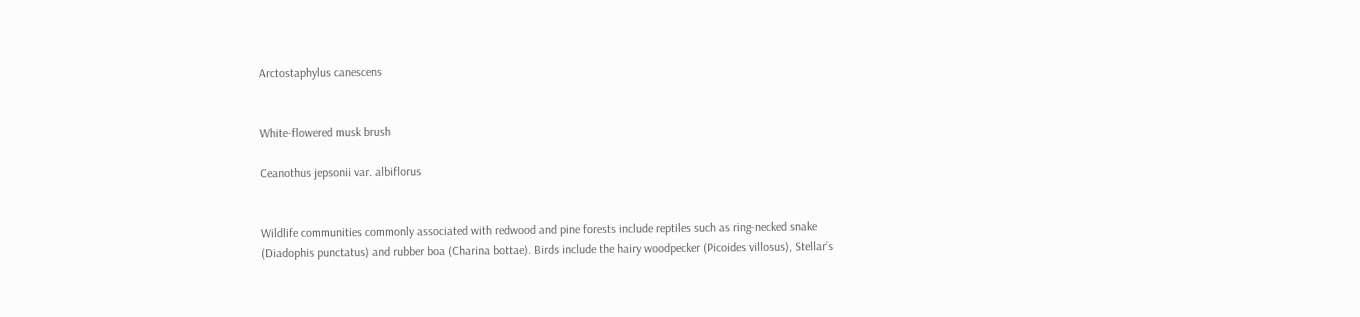Arctostaphylus canescens


White-flowered musk brush

Ceanothus jepsonii var. albiflorus


Wildlife communities commonly associated with redwood and pine forests include reptiles such as ring-necked snake (Diadophis punctatus) and rubber boa (Charina bottae). Birds include the hairy woodpecker (Picoides villosus), Stellar’s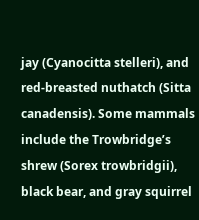jay (Cyanocitta stelleri), and red-breasted nuthatch (Sitta canadensis). Some mammals include the Trowbridge’s shrew (Sorex trowbridgii), black bear, and gray squirrel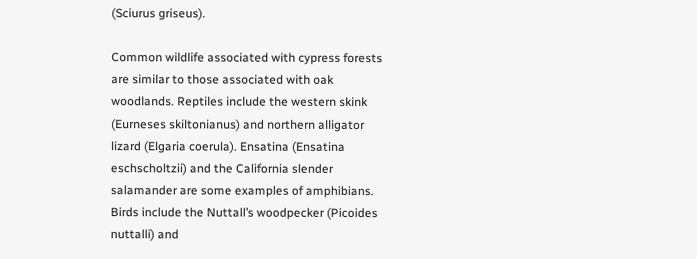(Sciurus griseus).

Common wildlife associated with cypress forests are similar to those associated with oak woodlands. Reptiles include the western skink (Eurneses skiltonianus) and northern alligator lizard (Elgaria coerula). Ensatina (Ensatina eschscholtzii) and the California slender salamander are some examples of amphibians. Birds include the Nuttall’s woodpecker (Picoides nuttalli) and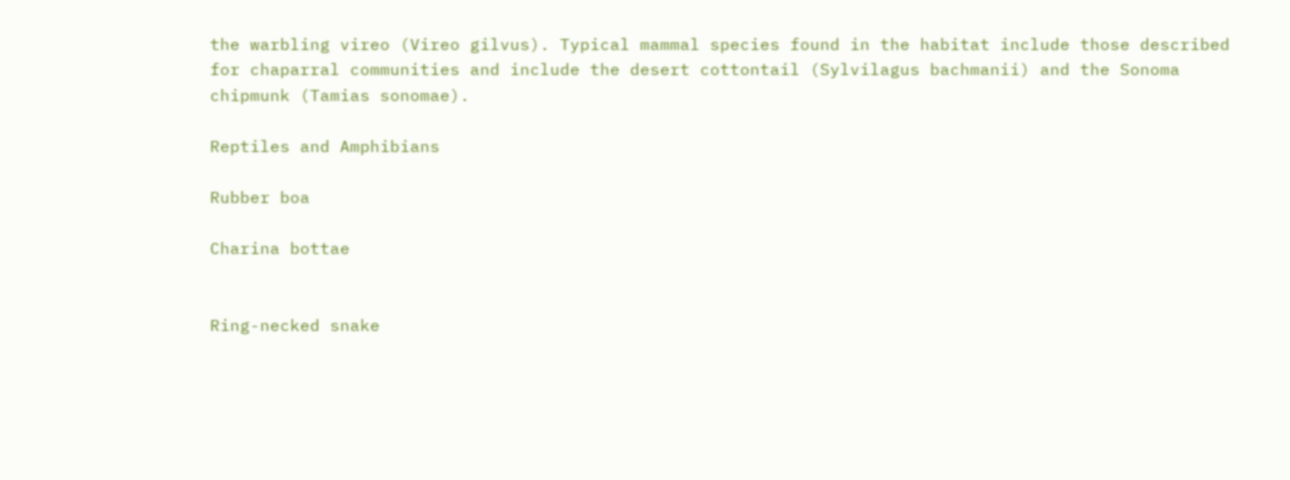the warbling vireo (Vireo gilvus). Typical mammal species found in the habitat include those described for chaparral communities and include the desert cottontail (Sylvilagus bachmanii) and the Sonoma chipmunk (Tamias sonomae).

Reptiles and Amphibians

Rubber boa

Charina bottae


Ring-necked snake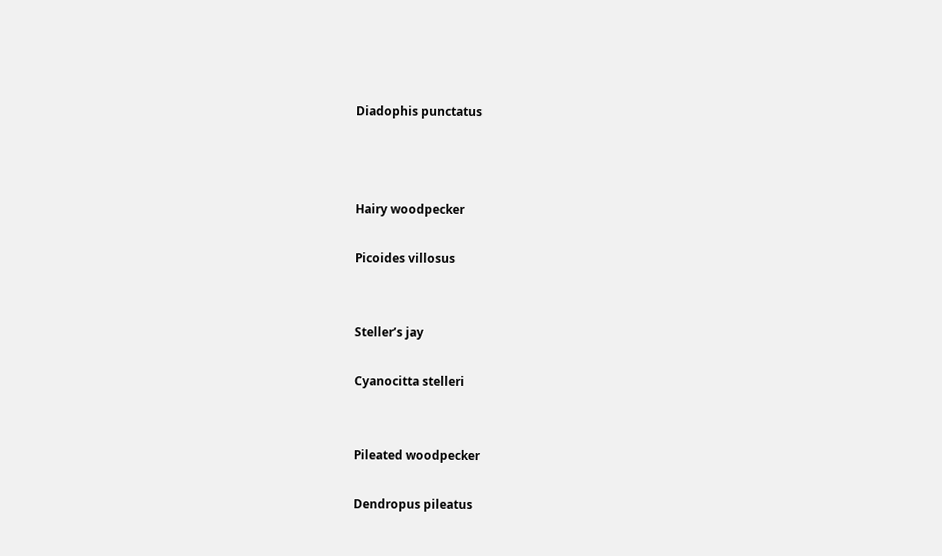Diadophis punctatus



Hairy woodpecker

Picoides villosus


Steller’s jay

Cyanocitta stelleri


Pileated woodpecker

Dendropus pileatus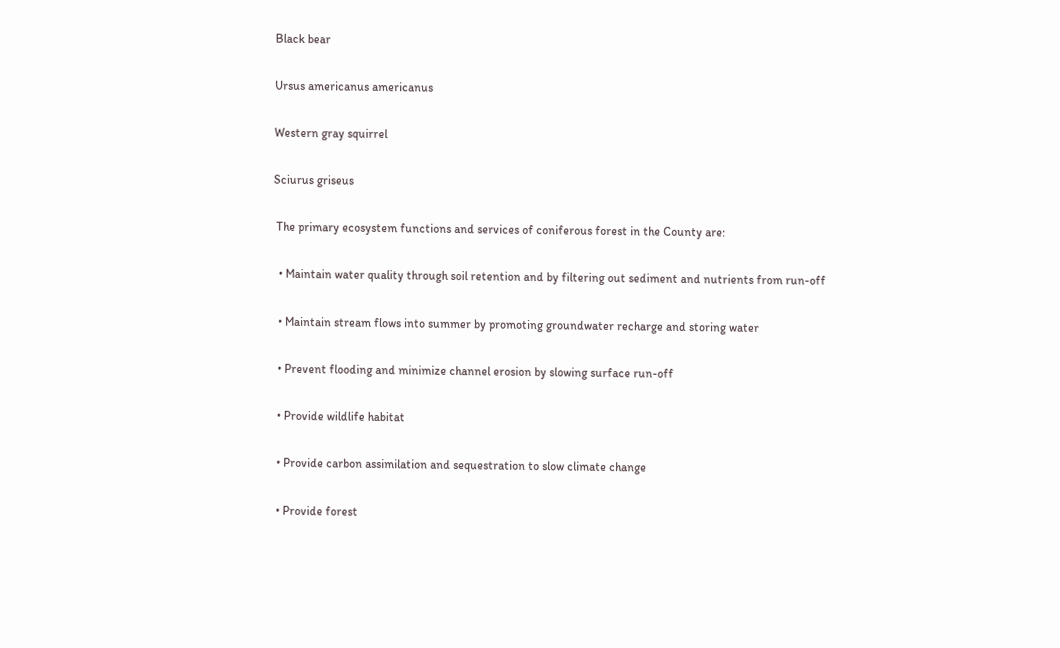Black bear

Ursus americanus americanus

Western gray squirrel

Sciurus griseus

 The primary ecosystem functions and services of coniferous forest in the County are:

  • Maintain water quality through soil retention and by filtering out sediment and nutrients from run-off

  • Maintain stream flows into summer by promoting groundwater recharge and storing water

  • Prevent flooding and minimize channel erosion by slowing surface run-off

  • Provide wildlife habitat

  • Provide carbon assimilation and sequestration to slow climate change

  • Provide forest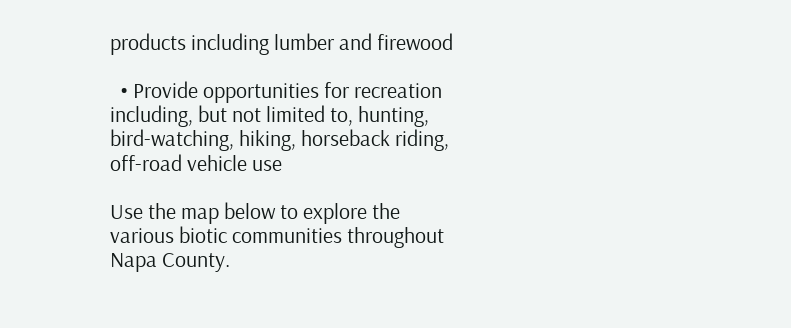products including lumber and firewood

  • Provide opportunities for recreation including, but not limited to, hunting, bird-watching, hiking, horseback riding, off-road vehicle use

Use the map below to explore the various biotic communities throughout Napa County.